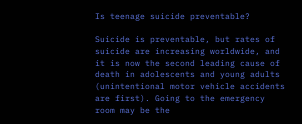Is teenage suicide preventable?

Suicide is preventable, but rates of suicide are increasing worldwide, and it is now the second leading cause of death in adolescents and young adults (unintentional motor vehicle accidents are first). Going to the emergency room may be the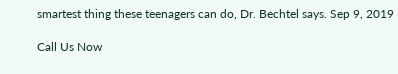smartest thing these teenagers can do, Dr. Bechtel says. Sep 9, 2019

Call Us Now